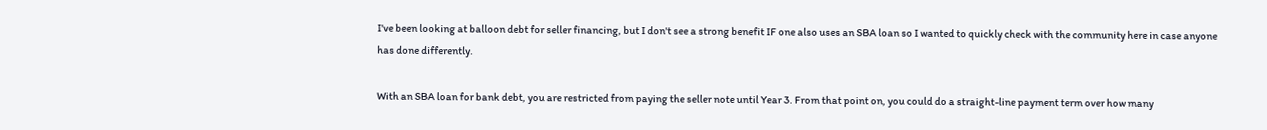I've been looking at balloon debt for seller financing, but I don't see a strong benefit IF one also uses an SBA loan so I wanted to quickly check with the community here in case anyone has done differently.

With an SBA loan for bank debt, you are restricted from paying the seller note until Year 3. From that point on, you could do a straight-line payment term over how many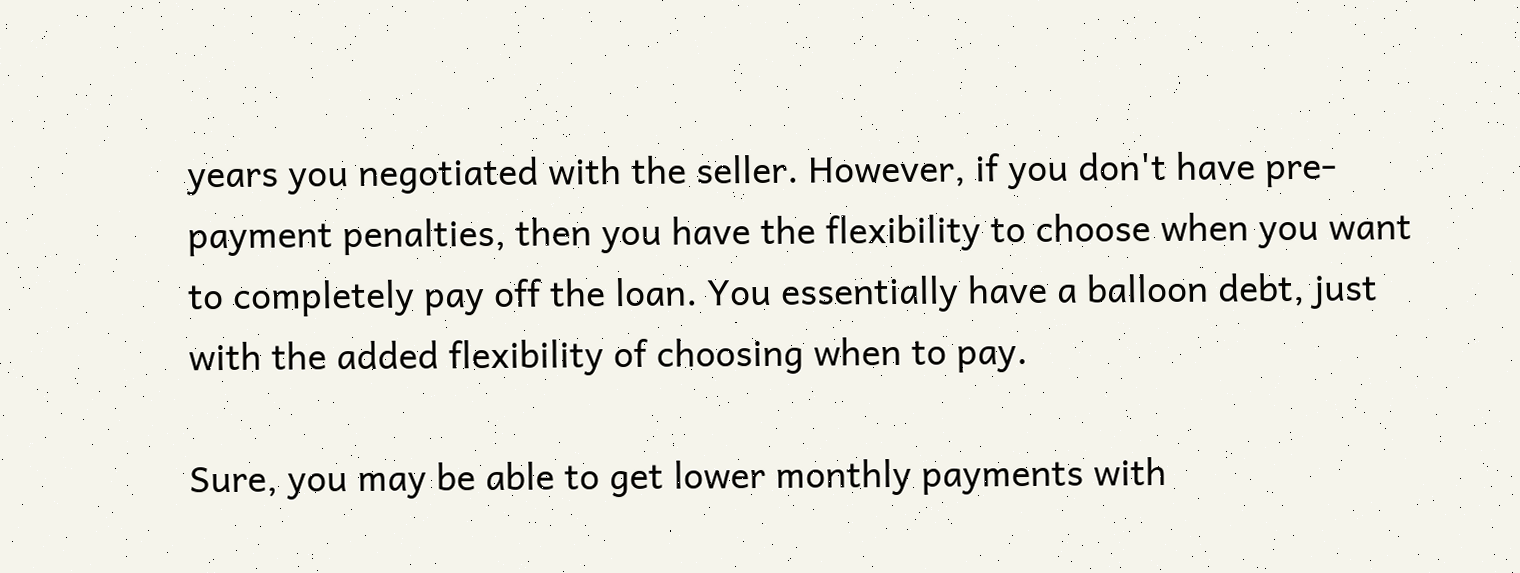years you negotiated with the seller. However, if you don't have pre-payment penalties, then you have the flexibility to choose when you want to completely pay off the loan. You essentially have a balloon debt, just with the added flexibility of choosing when to pay.

Sure, you may be able to get lower monthly payments with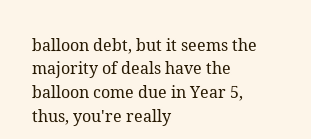balloon debt, but it seems the majority of deals have the balloon come due in Year 5, thus, you're really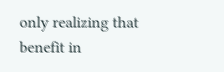only realizing that benefit in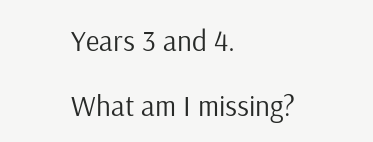Years 3 and 4.

What am I missing?